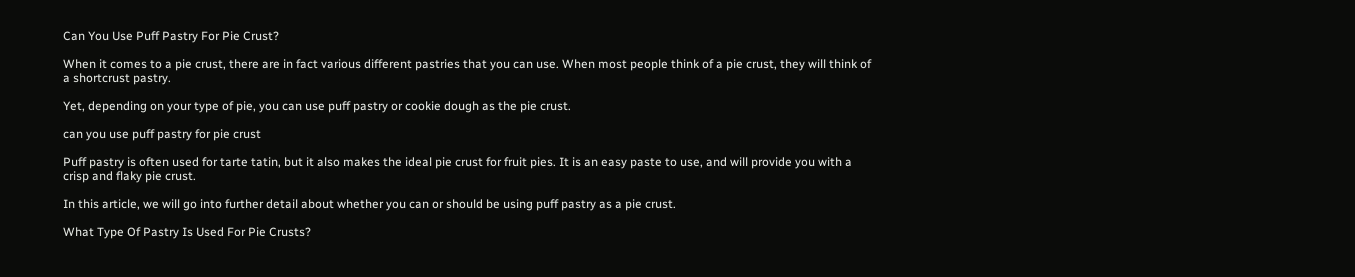Can You Use Puff Pastry For Pie Crust?

When it comes to a pie crust, there are in fact various different pastries that you can use. When most people think of a pie crust, they will think of a shortcrust pastry.

Yet, depending on your type of pie, you can use puff pastry or cookie dough as the pie crust.

can you use puff pastry for pie crust

Puff pastry is often used for tarte tatin, but it also makes the ideal pie crust for fruit pies. It is an easy paste to use, and will provide you with a crisp and flaky pie crust.

In this article, we will go into further detail about whether you can or should be using puff pastry as a pie crust.

What Type Of Pastry Is Used For Pie Crusts?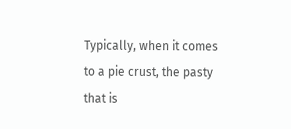Typically, when it comes to a pie crust, the pasty that is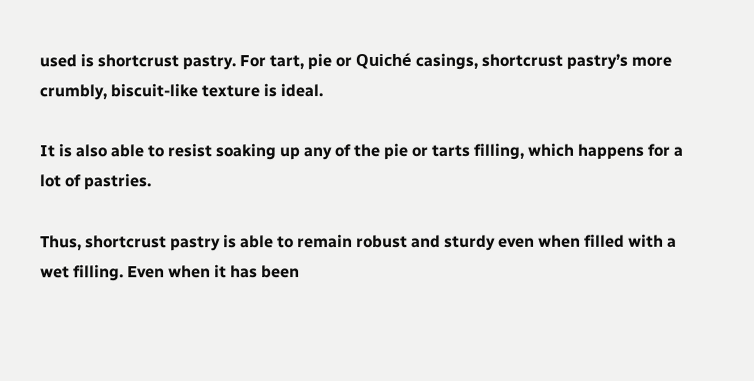used is shortcrust pastry. For tart, pie or Quiché casings, shortcrust pastry’s more crumbly, biscuit-like texture is ideal.

It is also able to resist soaking up any of the pie or tarts filling, which happens for a lot of pastries.

Thus, shortcrust pastry is able to remain robust and sturdy even when filled with a wet filling. Even when it has been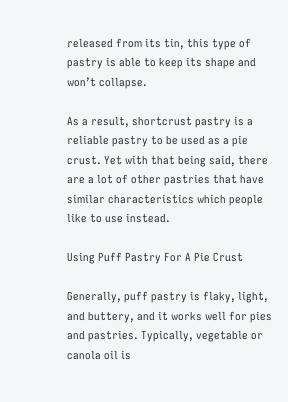released from its tin, this type of pastry is able to keep its shape and won’t collapse.

As a result, shortcrust pastry is a reliable pastry to be used as a pie crust. Yet with that being said, there are a lot of other pastries that have similar characteristics which people like to use instead.

Using Puff Pastry For A Pie Crust

Generally, puff pastry is flaky, light, and buttery, and it works well for pies and pastries. Typically, vegetable or canola oil is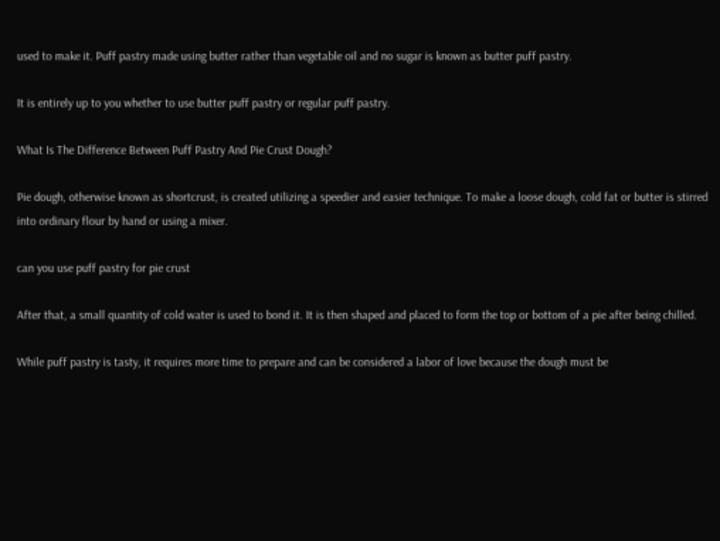used to make it. Puff pastry made using butter rather than vegetable oil and no sugar is known as butter puff pastry.

It is entirely up to you whether to use butter puff pastry or regular puff pastry.

What Is The Difference Between Puff Pastry And Pie Crust Dough?

Pie dough, otherwise known as shortcrust, is created utilizing a speedier and easier technique. To make a loose dough, cold fat or butter is stirred into ordinary flour by hand or using a mixer.

can you use puff pastry for pie crust

After that, a small quantity of cold water is used to bond it. It is then shaped and placed to form the top or bottom of a pie after being chilled.

While puff pastry is tasty, it requires more time to prepare and can be considered a labor of love because the dough must be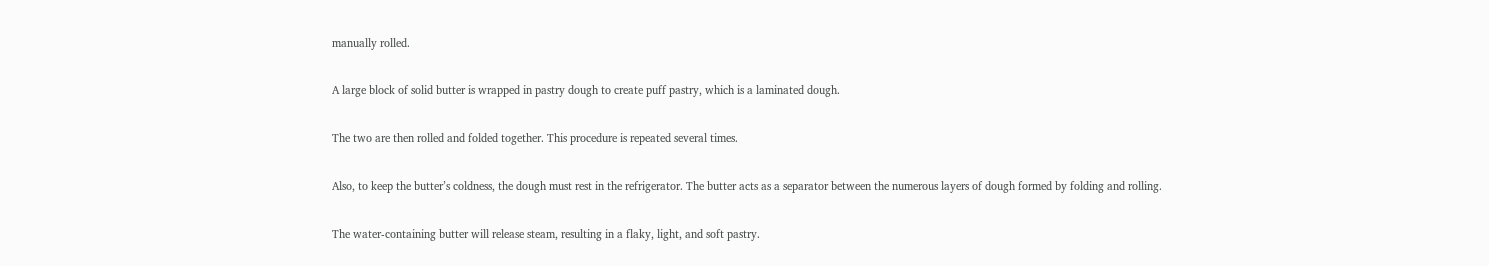manually rolled.

A large block of solid butter is wrapped in pastry dough to create puff pastry, which is a laminated dough.

The two are then rolled and folded together. This procedure is repeated several times.

Also, to keep the butter’s coldness, the dough must rest in the refrigerator. The butter acts as a separator between the numerous layers of dough formed by folding and rolling.

The water-containing butter will release steam, resulting in a flaky, light, and soft pastry.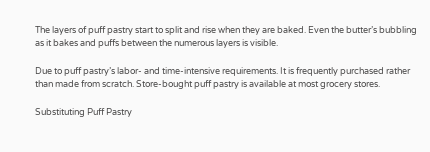The layers of puff pastry start to split and rise when they are baked. Even the butter’s bubbling as it bakes and puffs between the numerous layers is visible.

Due to puff pastry’s labor- and time-intensive requirements. It is frequently purchased rather than made from scratch. Store-bought puff pastry is available at most grocery stores.

Substituting Puff Pastry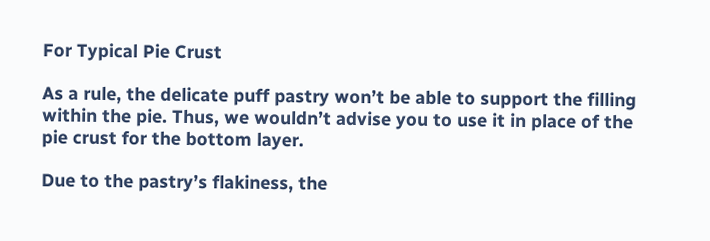For Typical Pie Crust

As a rule, the delicate puff pastry won’t be able to support the filling within the pie. Thus, we wouldn’t advise you to use it in place of the pie crust for the bottom layer.

Due to the pastry’s flakiness, the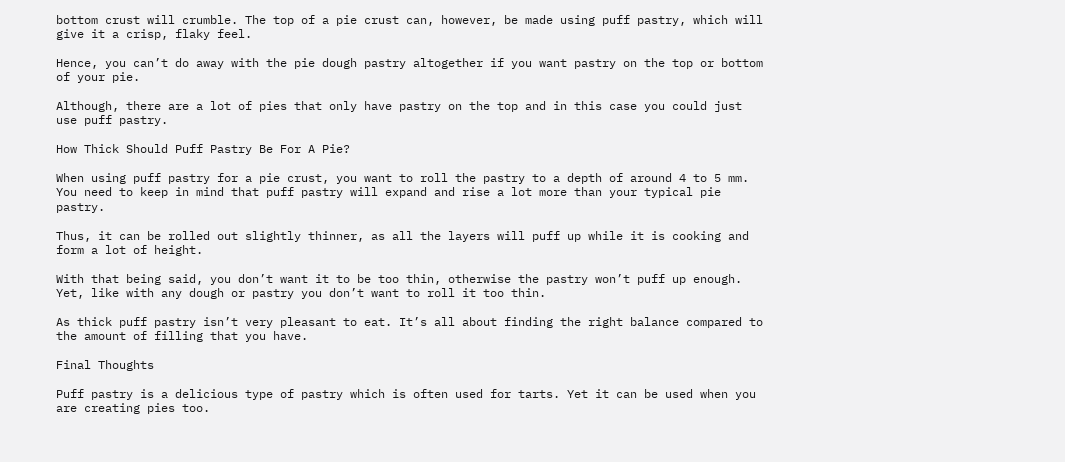bottom crust will crumble. The top of a pie crust can, however, be made using puff pastry, which will give it a crisp, flaky feel.

Hence, you can’t do away with the pie dough pastry altogether if you want pastry on the top or bottom of your pie.

Although, there are a lot of pies that only have pastry on the top and in this case you could just use puff pastry.

How Thick Should Puff Pastry Be For A Pie?

When using puff pastry for a pie crust, you want to roll the pastry to a depth of around 4 to 5 mm. You need to keep in mind that puff pastry will expand and rise a lot more than your typical pie pastry.

Thus, it can be rolled out slightly thinner, as all the layers will puff up while it is cooking and form a lot of height.

With that being said, you don’t want it to be too thin, otherwise the pastry won’t puff up enough. Yet, like with any dough or pastry you don’t want to roll it too thin.

As thick puff pastry isn’t very pleasant to eat. It’s all about finding the right balance compared to the amount of filling that you have.

Final Thoughts

Puff pastry is a delicious type of pastry which is often used for tarts. Yet it can be used when you are creating pies too.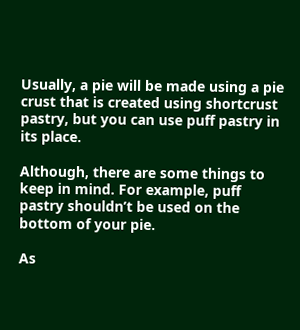Usually, a pie will be made using a pie crust that is created using shortcrust pastry, but you can use puff pastry in its place.

Although, there are some things to keep in mind. For example, puff pastry shouldn’t be used on the bottom of your pie.

As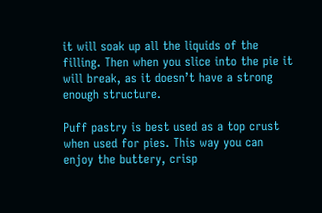it will soak up all the liquids of the filling. Then when you slice into the pie it will break, as it doesn’t have a strong enough structure.

Puff pastry is best used as a top crust when used for pies. This way you can enjoy the buttery, crisp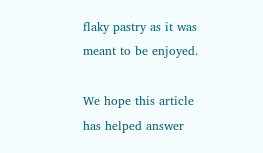flaky pastry as it was meant to be enjoyed.

We hope this article has helped answer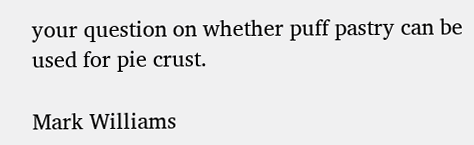your question on whether puff pastry can be used for pie crust.

Mark Williams